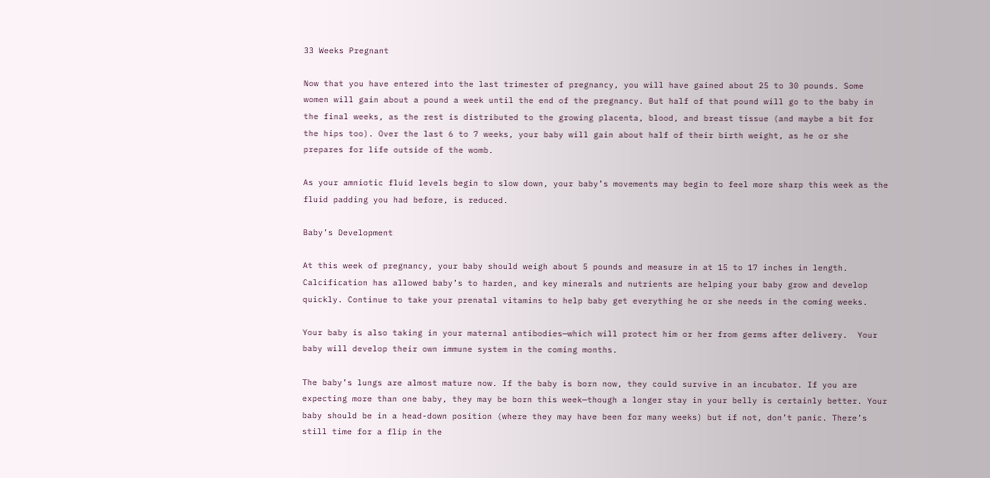33 Weeks Pregnant

Now that you have entered into the last trimester of pregnancy, you will have gained about 25 to 30 pounds. Some women will gain about a pound a week until the end of the pregnancy. But half of that pound will go to the baby in the final weeks, as the rest is distributed to the growing placenta, blood, and breast tissue (and maybe a bit for the hips too). Over the last 6 to 7 weeks, your baby will gain about half of their birth weight, as he or she prepares for life outside of the womb.

As your amniotic fluid levels begin to slow down, your baby’s movements may begin to feel more sharp this week as the fluid padding you had before, is reduced.

Baby’s Development

At this week of pregnancy, your baby should weigh about 5 pounds and measure in at 15 to 17 inches in length. Calcification has allowed baby’s to harden, and key minerals and nutrients are helping your baby grow and develop quickly. Continue to take your prenatal vitamins to help baby get everything he or she needs in the coming weeks.

Your baby is also taking in your maternal antibodies—which will protect him or her from germs after delivery.  Your baby will develop their own immune system in the coming months.

The baby’s lungs are almost mature now. If the baby is born now, they could survive in an incubator. If you are expecting more than one baby, they may be born this week—though a longer stay in your belly is certainly better. Your baby should be in a head-down position (where they may have been for many weeks) but if not, don’t panic. There’s still time for a flip in the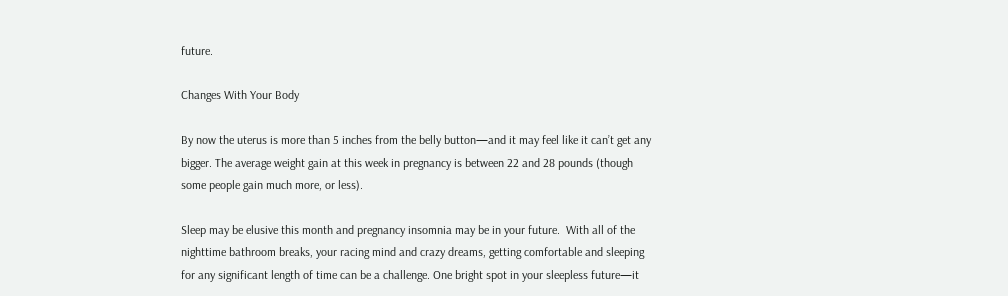future.

Changes With Your Body

By now the uterus is more than 5 inches from the belly button—and it may feel like it can’t get any bigger. The average weight gain at this week in pregnancy is between 22 and 28 pounds (though some people gain much more, or less).

Sleep may be elusive this month and pregnancy insomnia may be in your future.  With all of the nighttime bathroom breaks, your racing mind and crazy dreams, getting comfortable and sleeping for any significant length of time can be a challenge. One bright spot in your sleepless future—it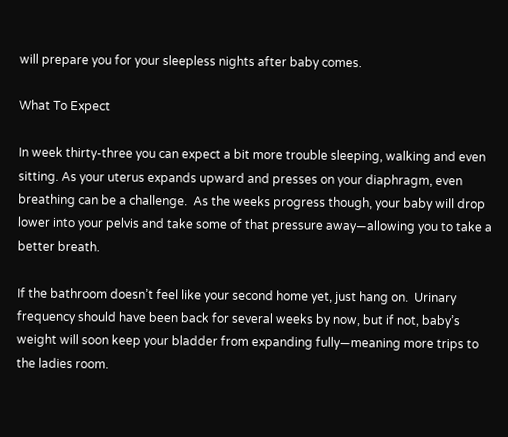will prepare you for your sleepless nights after baby comes.

What To Expect

In week thirty-three you can expect a bit more trouble sleeping, walking and even sitting. As your uterus expands upward and presses on your diaphragm, even breathing can be a challenge.  As the weeks progress though, your baby will drop lower into your pelvis and take some of that pressure away—allowing you to take a better breath.

If the bathroom doesn’t feel like your second home yet, just hang on.  Urinary frequency should have been back for several weeks by now, but if not, baby’s weight will soon keep your bladder from expanding fully—meaning more trips to the ladies room.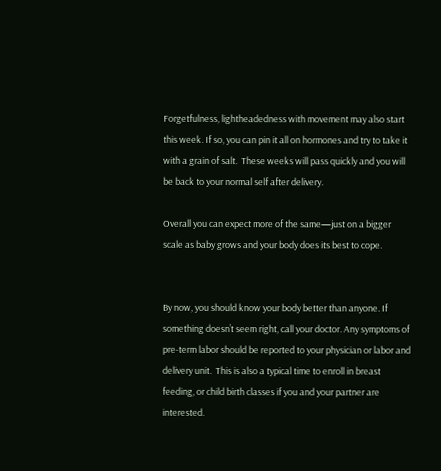Forgetfulness, lightheadedness with movement may also start this week. If so, you can pin it all on hormones and try to take it with a grain of salt.  These weeks will pass quickly and you will be back to your normal self after delivery.

Overall you can expect more of the same—just on a bigger scale as baby grows and your body does its best to cope.


By now, you should know your body better than anyone. If something doesn’t seem right, call your doctor. Any symptoms of pre-term labor should be reported to your physician or labor and delivery unit.  This is also a typical time to enroll in breast feeding, or child birth classes if you and your partner are interested.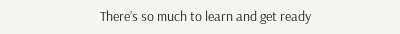There’s so much to learn and get ready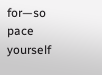for—so pace yourself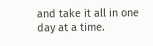and take it all in one day at a time.